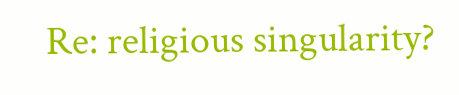Re: religious singularity?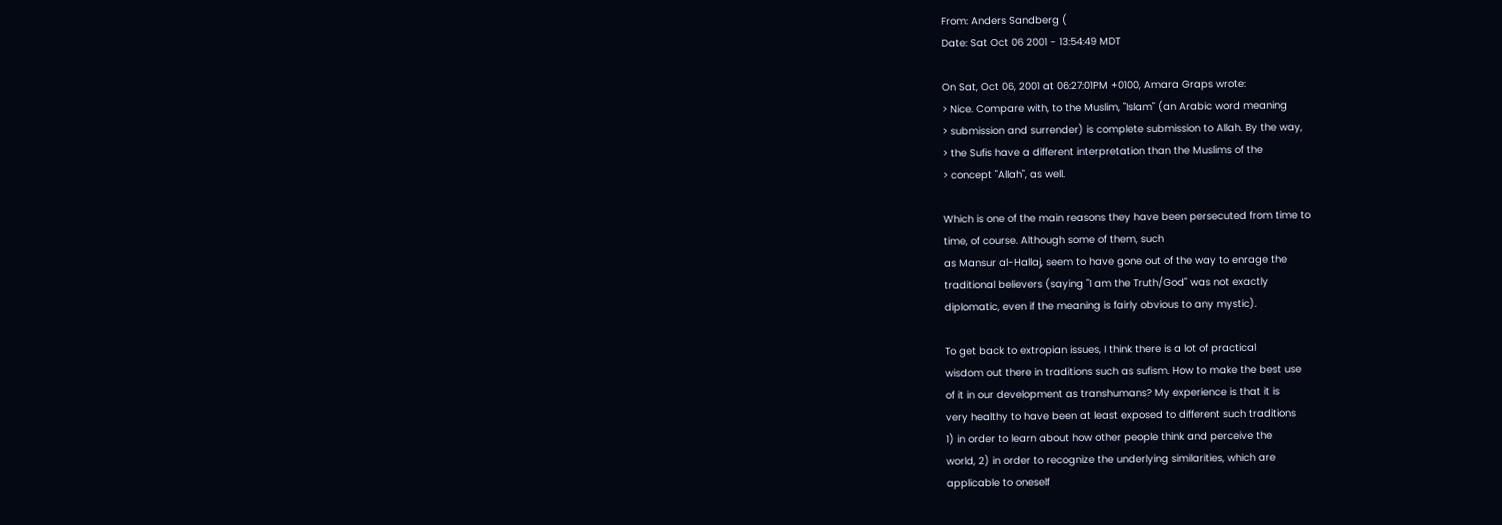From: Anders Sandberg (
Date: Sat Oct 06 2001 - 13:54:49 MDT

On Sat, Oct 06, 2001 at 06:27:01PM +0100, Amara Graps wrote:
> Nice. Compare with, to the Muslim, "Islam" (an Arabic word meaning
> submission and surrender) is complete submission to Allah. By the way,
> the Sufis have a different interpretation than the Muslims of the
> concept "Allah", as well.

Which is one of the main reasons they have been persecuted from time to
time, of course. Although some of them, such
as Mansur al-Hallaj, seem to have gone out of the way to enrage the
traditional believers (saying "I am the Truth/God" was not exactly
diplomatic, even if the meaning is fairly obvious to any mystic).

To get back to extropian issues, I think there is a lot of practical
wisdom out there in traditions such as sufism. How to make the best use
of it in our development as transhumans? My experience is that it is
very healthy to have been at least exposed to different such traditions
1) in order to learn about how other people think and perceive the
world, 2) in order to recognize the underlying similarities, which are
applicable to oneself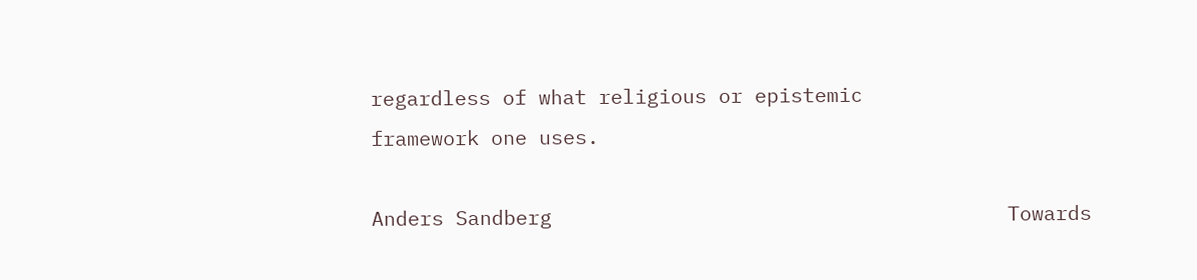regardless of what religious or epistemic
framework one uses.

Anders Sandberg                                      Towards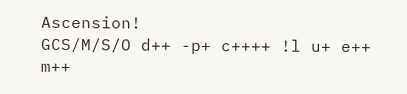Ascension!
GCS/M/S/O d++ -p+ c++++ !l u+ e++ m++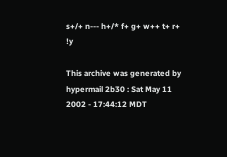s+/+ n--- h+/* f+ g+ w++ t+ r+ !y

This archive was generated by hypermail 2b30 : Sat May 11 2002 - 17:44:12 MDT